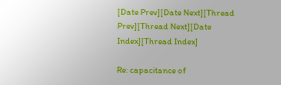[Date Prev][Date Next][Thread Prev][Thread Next][Date Index][Thread Index]

Re: capacitance of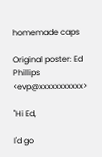homemade caps

Original poster: Ed Phillips <evp@xxxxxxxxxxx>

"Hi Ed,

I'd go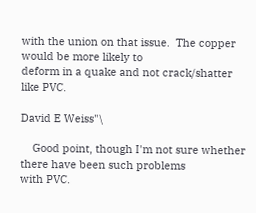with the union on that issue.  The copper would be more likely to
deform in a quake and not crack/shatter like PVC.

David E Weiss"\

    Good point, though I'm not sure whether there have been such problems
with PVC.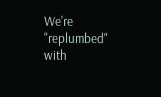We're "replumbed" with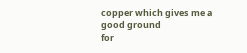copper which gives me a good ground
for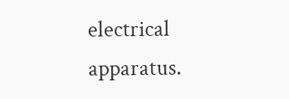electrical apparatus.